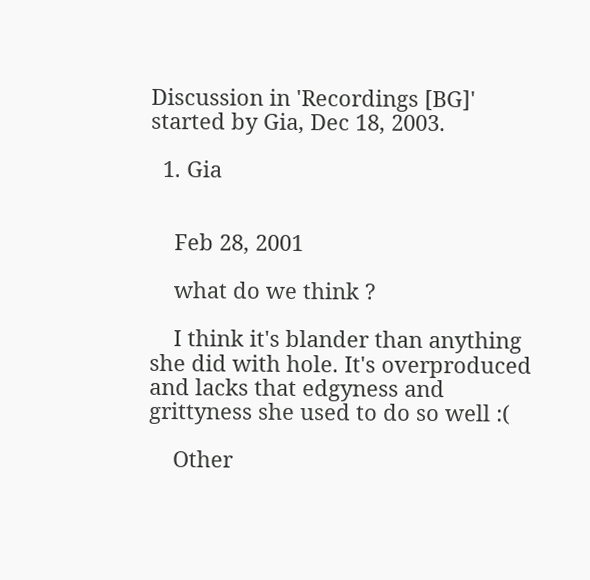Discussion in 'Recordings [BG]' started by Gia, Dec 18, 2003.

  1. Gia


    Feb 28, 2001

    what do we think ?

    I think it's blander than anything she did with hole. It's overproduced and lacks that edgyness and grittyness she used to do so well :(

    Other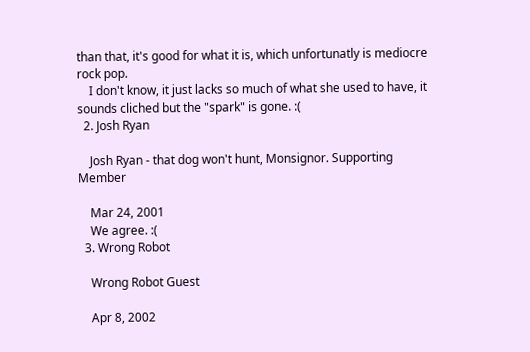than that, it's good for what it is, which unfortunatly is mediocre rock pop.
    I don't know, it just lacks so much of what she used to have, it sounds cliched but the "spark" is gone. :(
  2. Josh Ryan

    Josh Ryan - that dog won't hunt, Monsignor. Supporting Member

    Mar 24, 2001
    We agree. :(
  3. Wrong Robot

    Wrong Robot Guest

    Apr 8, 2002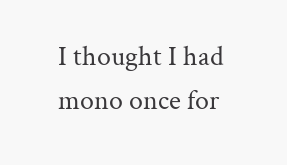I thought I had mono once for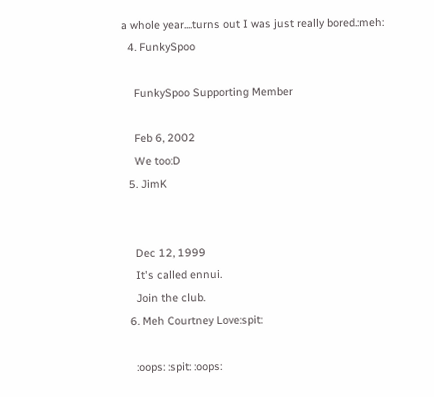a whole year....turns out I was just really bored.:meh:
  4. FunkySpoo

    FunkySpoo Supporting Member

    Feb 6, 2002
    We too:D
  5. JimK


    Dec 12, 1999
    It's called ennui.
    Join the club.
  6. Meh Courtney Love:spit:

    :oops: :spit: :oops: